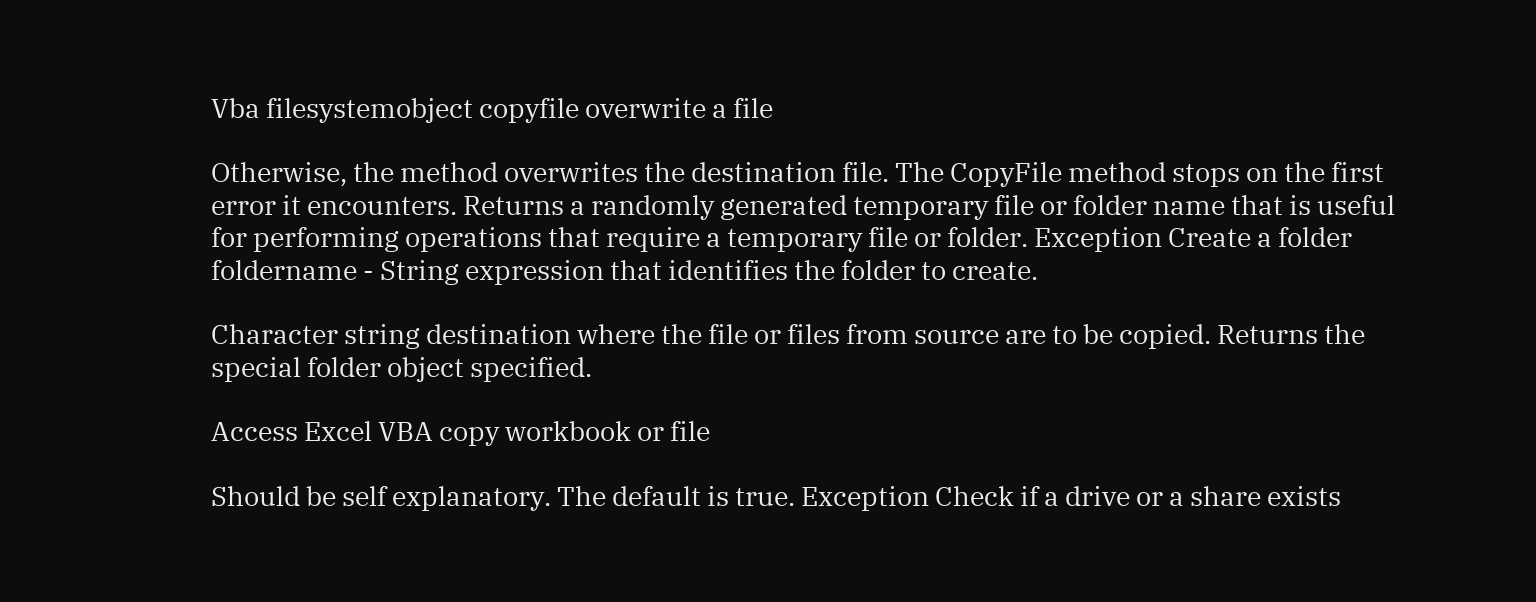Vba filesystemobject copyfile overwrite a file

Otherwise, the method overwrites the destination file. The CopyFile method stops on the first error it encounters. Returns a randomly generated temporary file or folder name that is useful for performing operations that require a temporary file or folder. Exception Create a folder foldername - String expression that identifies the folder to create.

Character string destination where the file or files from source are to be copied. Returns the special folder object specified.

Access Excel VBA copy workbook or file

Should be self explanatory. The default is true. Exception Check if a drive or a share exists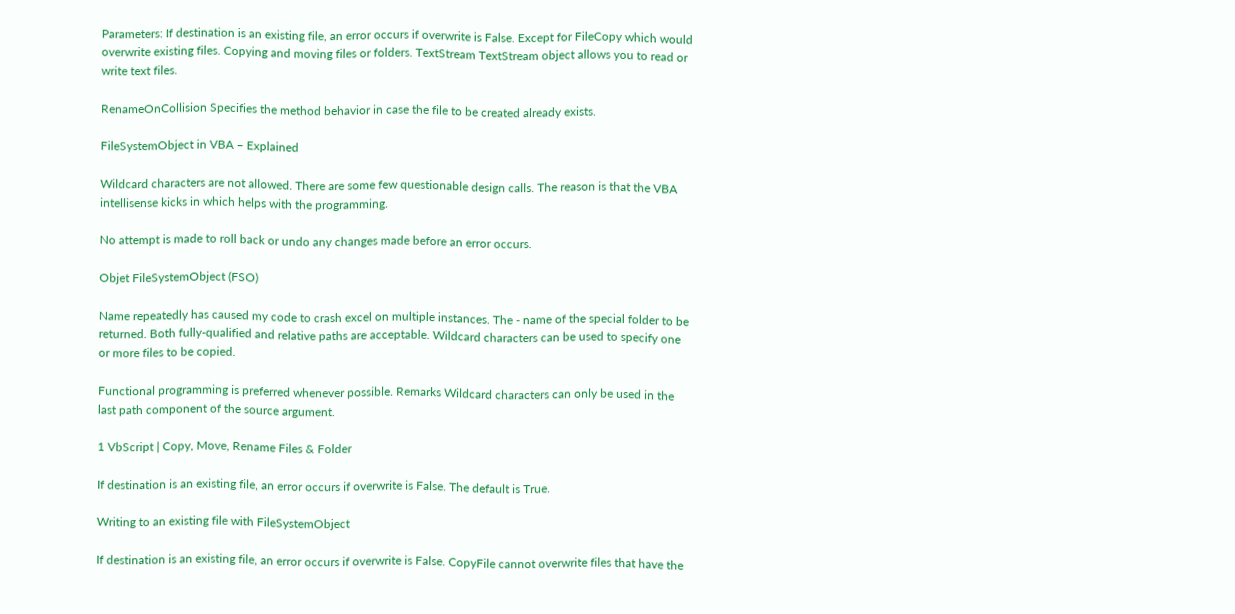Parameters: If destination is an existing file, an error occurs if overwrite is False. Except for FileCopy which would overwrite existing files. Copying and moving files or folders. TextStream TextStream object allows you to read or write text files.

RenameOnCollision Specifies the method behavior in case the file to be created already exists.

FileSystemObject in VBA – Explained

Wildcard characters are not allowed. There are some few questionable design calls. The reason is that the VBA intellisense kicks in which helps with the programming.

No attempt is made to roll back or undo any changes made before an error occurs.

Objet FileSystemObject (FSO)

Name repeatedly has caused my code to crash excel on multiple instances. The - name of the special folder to be returned. Both fully-qualified and relative paths are acceptable. Wildcard characters can be used to specify one or more files to be copied.

Functional programming is preferred whenever possible. Remarks Wildcard characters can only be used in the last path component of the source argument.

1 VbScript | Copy, Move, Rename Files & Folder

If destination is an existing file, an error occurs if overwrite is False. The default is True.

Writing to an existing file with FileSystemObject

If destination is an existing file, an error occurs if overwrite is False. CopyFile cannot overwrite files that have the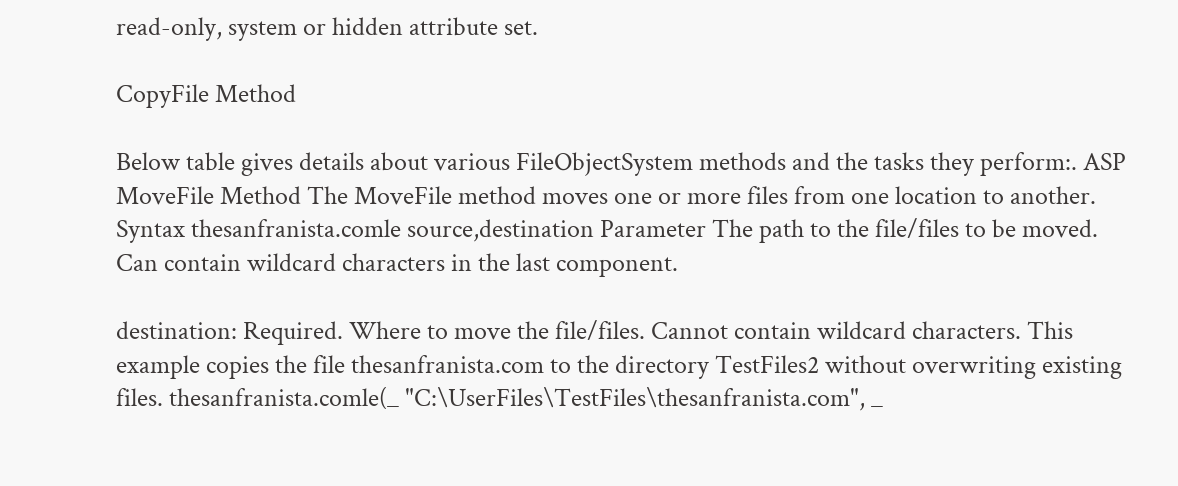read-only, system or hidden attribute set.

CopyFile Method

Below table gives details about various FileObjectSystem methods and the tasks they perform:. ASP MoveFile Method The MoveFile method moves one or more files from one location to another. Syntax thesanfranista.comle source,destination Parameter The path to the file/files to be moved. Can contain wildcard characters in the last component.

destination: Required. Where to move the file/files. Cannot contain wildcard characters. This example copies the file thesanfranista.com to the directory TestFiles2 without overwriting existing files. thesanfranista.comle(_ "C:\UserFiles\TestFiles\thesanfranista.com", _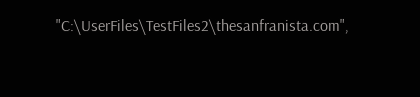"C:\UserFiles\TestFiles2\thesanfranista.com",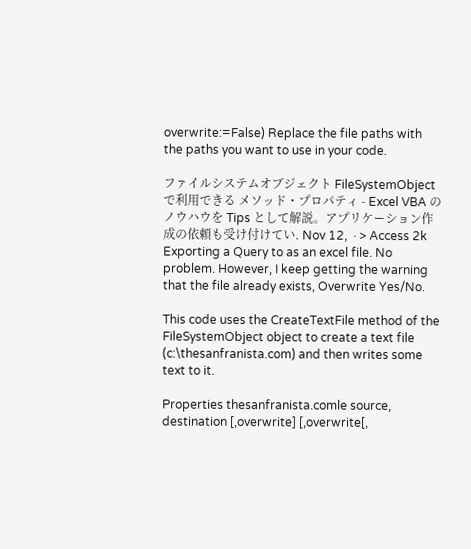overwrite:=False) Replace the file paths with the paths you want to use in your code.

ファイルシステムオブジェクト FileSystemObject で利用できる メソッド・プロパティ - Excel VBA のノウハウを Tips として解説。アプリケーション作成の依頼も受け付けてい. Nov 12,  · > Access 2k Exporting a Query to as an excel file. No problem. However, I keep getting the warning that the file already exists, Overwrite Yes/No.

This code uses the CreateTextFile method of the FileSystemObject object to create a text file (c:\thesanfranista.com) and then writes some text to it.

Properties thesanfranista.comle source, destination [,overwrite] [,overwrite[,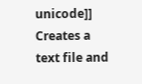unicode]] Creates a text file and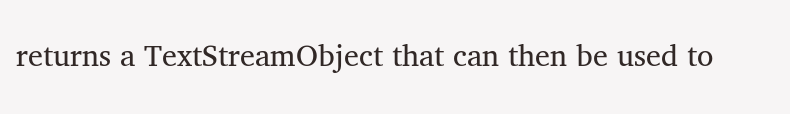returns a TextStreamObject that can then be used to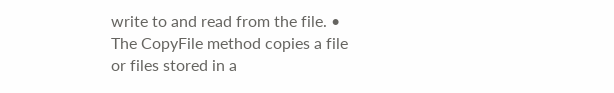write to and read from the file. • The CopyFile method copies a file or files stored in a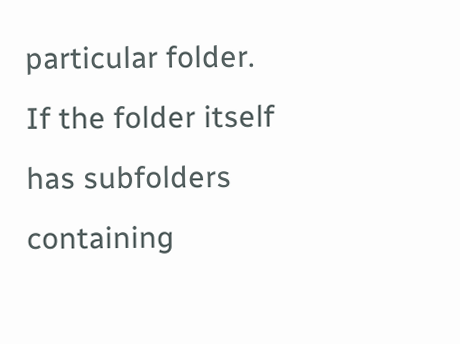particular folder. If the folder itself has subfolders containing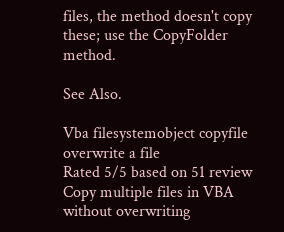files, the method doesn't copy these; use the CopyFolder method.

See Also.

Vba filesystemobject copyfile overwrite a file
Rated 5/5 based on 51 review
Copy multiple files in VBA without overwriting